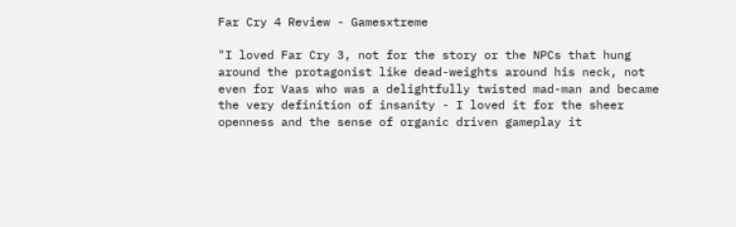Far Cry 4 Review - Gamesxtreme

"I loved Far Cry 3, not for the story or the NPCs that hung around the protagonist like dead-weights around his neck, not even for Vaas who was a delightfully twisted mad-man and became the very definition of insanity - I loved it for the sheer openness and the sense of organic driven gameplay it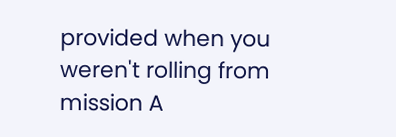provided when you weren't rolling from mission A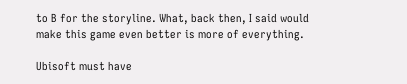to B for the storyline. What, back then, I said would make this game even better is more of everything.

Ubisoft must have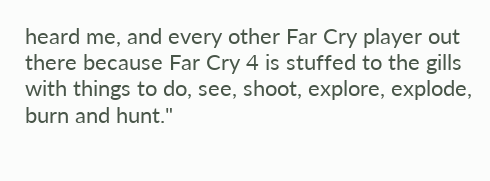heard me, and every other Far Cry player out there because Far Cry 4 is stuffed to the gills with things to do, see, shoot, explore, explode, burn and hunt."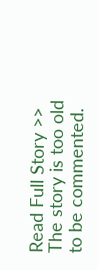Read Full Story >>
The story is too old to be commented.